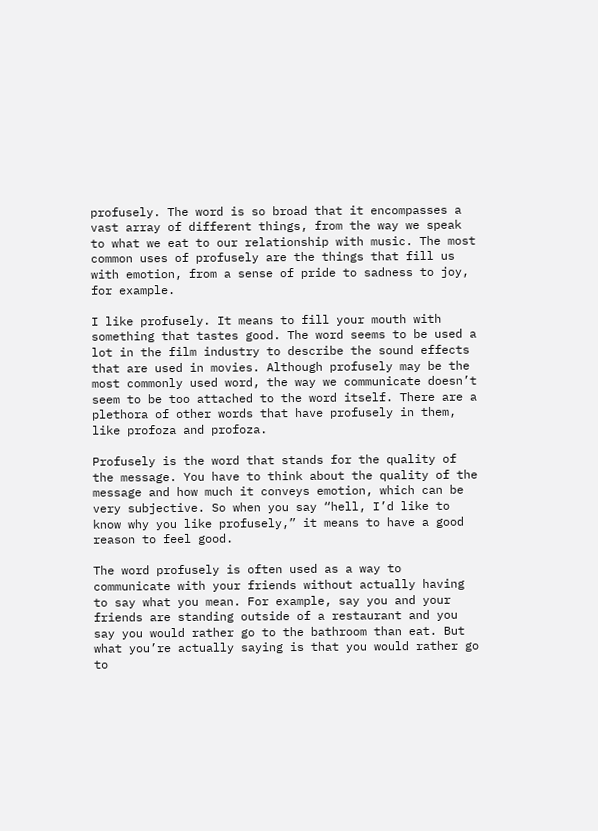profusely. The word is so broad that it encompasses a vast array of different things, from the way we speak to what we eat to our relationship with music. The most common uses of profusely are the things that fill us with emotion, from a sense of pride to sadness to joy, for example.

I like profusely. It means to fill your mouth with something that tastes good. The word seems to be used a lot in the film industry to describe the sound effects that are used in movies. Although profusely may be the most commonly used word, the way we communicate doesn’t seem to be too attached to the word itself. There are a plethora of other words that have profusely in them, like profoza and profoza.

Profusely is the word that stands for the quality of the message. You have to think about the quality of the message and how much it conveys emotion, which can be very subjective. So when you say “hell, I’d like to know why you like profusely,” it means to have a good reason to feel good.

The word profusely is often used as a way to communicate with your friends without actually having to say what you mean. For example, say you and your friends are standing outside of a restaurant and you say you would rather go to the bathroom than eat. But what you’re actually saying is that you would rather go to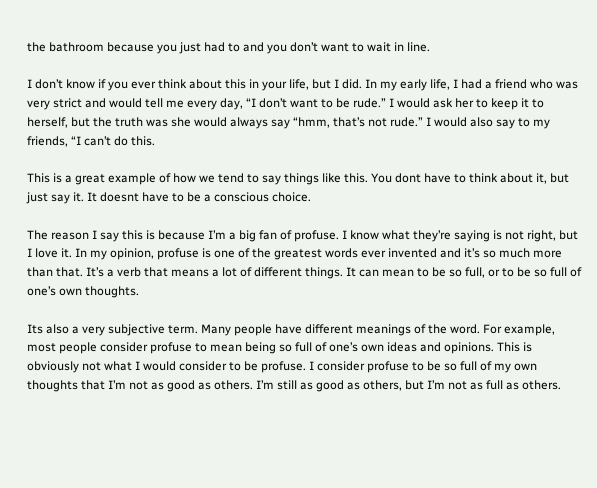the bathroom because you just had to and you don’t want to wait in line.

I don’t know if you ever think about this in your life, but I did. In my early life, I had a friend who was very strict and would tell me every day, “I don’t want to be rude.” I would ask her to keep it to herself, but the truth was she would always say “hmm, that’s not rude.” I would also say to my friends, “I can’t do this.

This is a great example of how we tend to say things like this. You dont have to think about it, but just say it. It doesnt have to be a conscious choice.

The reason I say this is because I’m a big fan of profuse. I know what they’re saying is not right, but I love it. In my opinion, profuse is one of the greatest words ever invented and it’s so much more than that. It’s a verb that means a lot of different things. It can mean to be so full, or to be so full of one’s own thoughts.

Its also a very subjective term. Many people have different meanings of the word. For example, most people consider profuse to mean being so full of one’s own ideas and opinions. This is obviously not what I would consider to be profuse. I consider profuse to be so full of my own thoughts that I’m not as good as others. I’m still as good as others, but I’m not as full as others.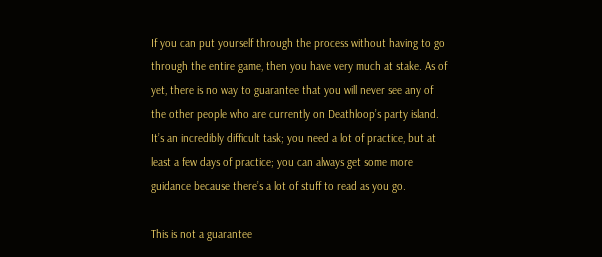If you can put yourself through the process without having to go through the entire game, then you have very much at stake. As of yet, there is no way to guarantee that you will never see any of the other people who are currently on Deathloop’s party island. It’s an incredibly difficult task; you need a lot of practice, but at least a few days of practice; you can always get some more guidance because there’s a lot of stuff to read as you go.

This is not a guarantee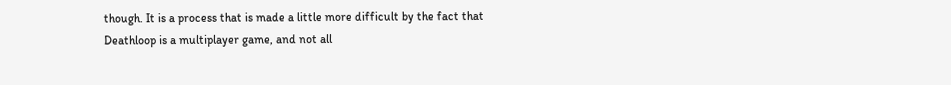though. It is a process that is made a little more difficult by the fact that Deathloop is a multiplayer game, and not all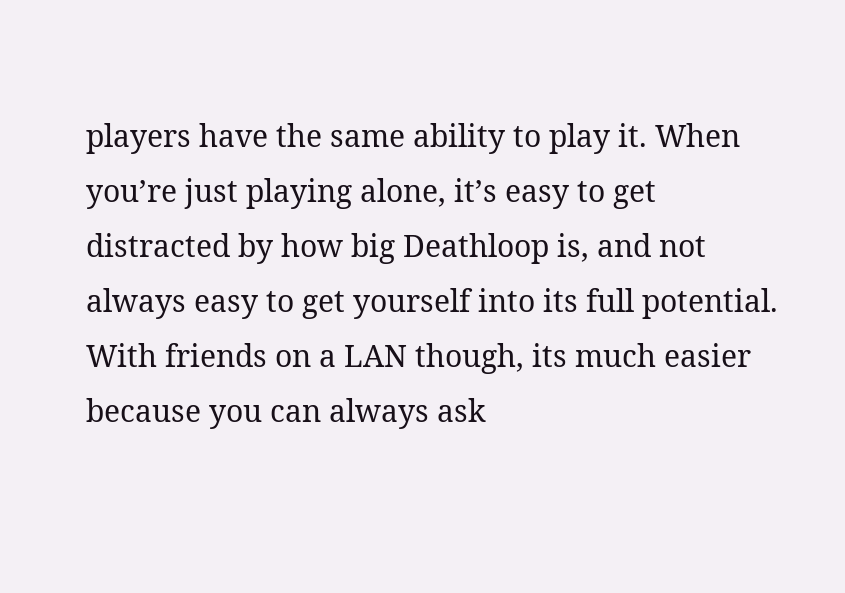players have the same ability to play it. When you’re just playing alone, it’s easy to get distracted by how big Deathloop is, and not always easy to get yourself into its full potential. With friends on a LAN though, its much easier because you can always ask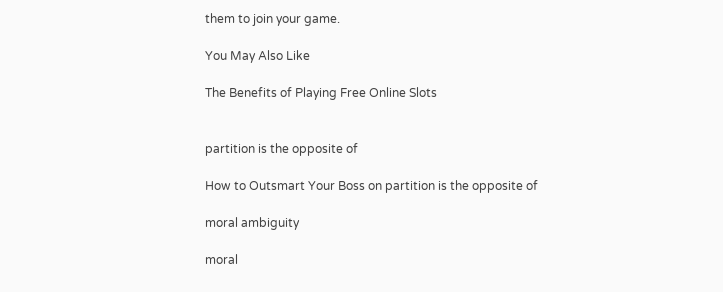them to join your game.

You May Also Like

The Benefits of Playing Free Online Slots


partition is the opposite of

How to Outsmart Your Boss on partition is the opposite of

moral ambiguity

moral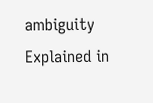ambiguity Explained in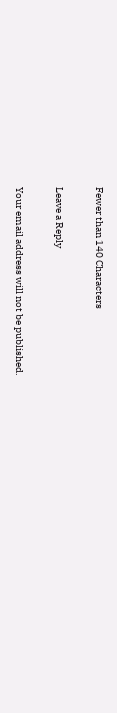Fewer than 140 Characters

Leave a Reply

Your email address will not be published.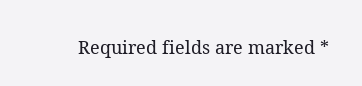Required fields are marked *